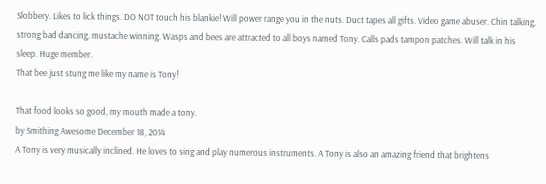Slobbery. Likes to lick things. DO NOT touch his blankie! Will power range you in the nuts. Duct tapes all gifts. Video game abuser. Chin talking, strong bad dancing, mustache winning. Wasps and bees are attracted to all boys named Tony. Calls pads tampon patches. Will talk in his sleep. Huge member.
That bee just stung me like my name is Tony!

That food looks so good, my mouth made a tony.
by Smithing Awesome December 18, 2014
A Tony is very musically inclined. He loves to sing and play numerous instruments. A Tony is also an amazing friend that brightens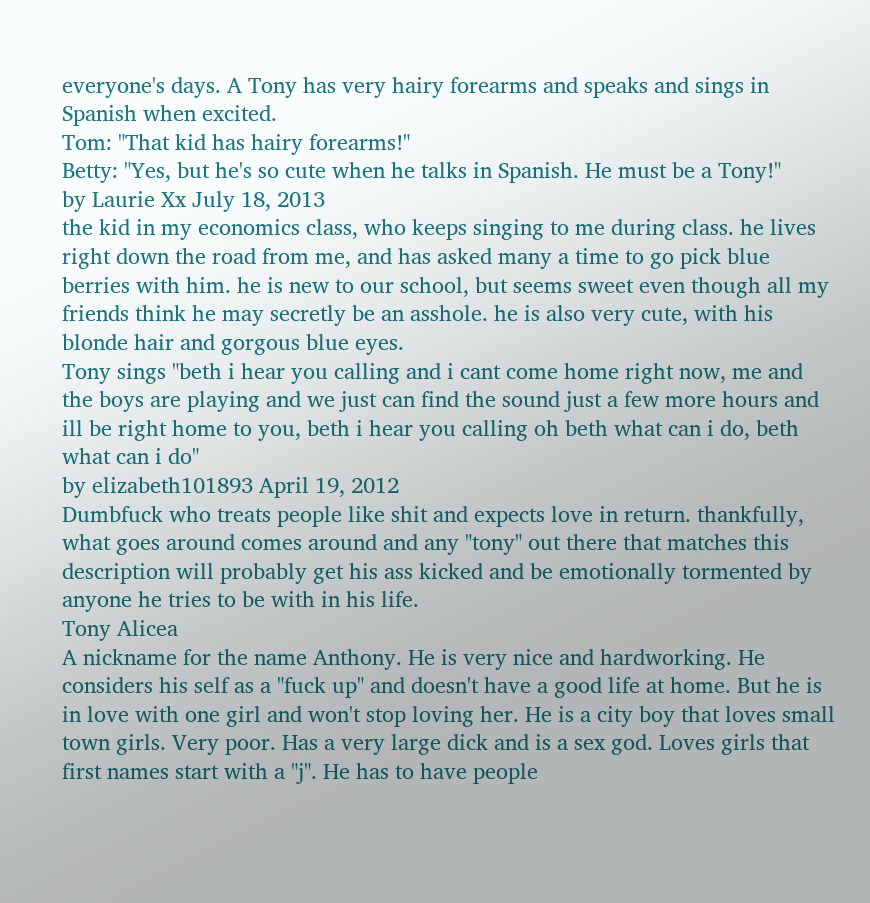everyone's days. A Tony has very hairy forearms and speaks and sings in Spanish when excited.
Tom: "That kid has hairy forearms!"
Betty: "Yes, but he's so cute when he talks in Spanish. He must be a Tony!"
by Laurie Xx July 18, 2013
the kid in my economics class, who keeps singing to me during class. he lives right down the road from me, and has asked many a time to go pick blue berries with him. he is new to our school, but seems sweet even though all my friends think he may secretly be an asshole. he is also very cute, with his blonde hair and gorgous blue eyes.
Tony sings "beth i hear you calling and i cant come home right now, me and the boys are playing and we just can find the sound just a few more hours and ill be right home to you, beth i hear you calling oh beth what can i do, beth what can i do"
by elizabeth101893 April 19, 2012
Dumbfuck who treats people like shit and expects love in return. thankfully, what goes around comes around and any "tony" out there that matches this description will probably get his ass kicked and be emotionally tormented by anyone he tries to be with in his life.
Tony Alicea
A nickname for the name Anthony. He is very nice and hardworking. He considers his self as a "fuck up" and doesn't have a good life at home. But he is in love with one girl and won't stop loving her. He is a city boy that loves small town girls. Very poor. Has a very large dick and is a sex god. Loves girls that first names start with a "j". He has to have people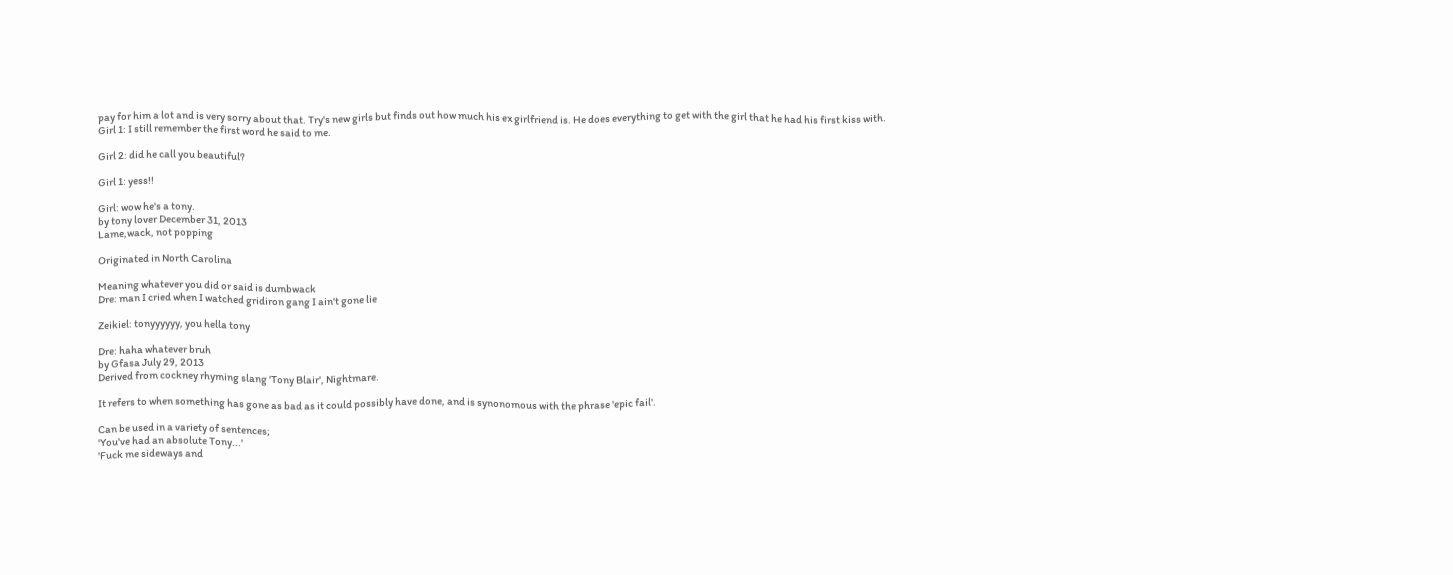pay for him a lot and is very sorry about that. Try's new girls but finds out how much his ex girlfriend is. He does everything to get with the girl that he had his first kiss with.
Girl 1: I still remember the first word he said to me.

Girl 2: did he call you beautiful?

Girl 1: yess!!

Girl: wow he's a tony.
by tony lover December 31, 2013
Lame,wack, not popping

Originated in North Carolina

Meaning whatever you did or said is dumbwack
Dre: man I cried when I watched gridiron gang I ain't gone lie

Zeikiel: tonyyyyyy, you hella tony

Dre: haha whatever bruh
by Gfasa July 29, 2013
Derived from cockney rhyming slang 'Tony Blair', Nightmare.

It refers to when something has gone as bad as it could possibly have done, and is synonomous with the phrase 'epic fail'.

Can be used in a variety of sentences;
'You've had an absolute Tony...'
'Fuck me sideways and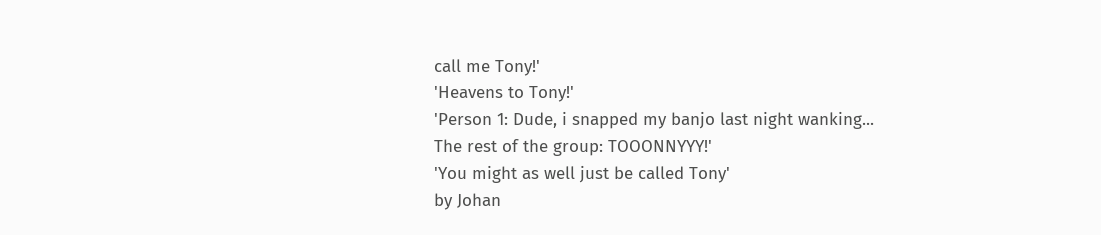call me Tony!'
'Heavens to Tony!'
'Person 1: Dude, i snapped my banjo last night wanking...
The rest of the group: TOOONNYYY!'
'You might as well just be called Tony'
by Johan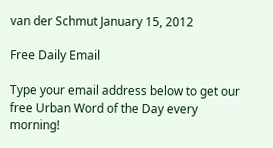van der Schmut January 15, 2012

Free Daily Email

Type your email address below to get our free Urban Word of the Day every morning!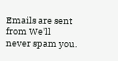Emails are sent from We'll never spam you.